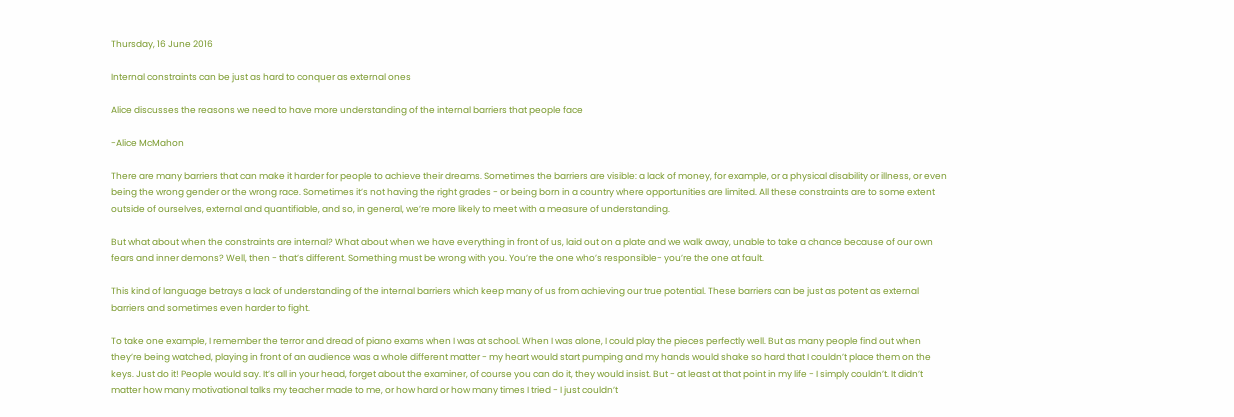Thursday, 16 June 2016

Internal constraints can be just as hard to conquer as external ones

Alice discusses the reasons we need to have more understanding of the internal barriers that people face

-Alice McMahon

There are many barriers that can make it harder for people to achieve their dreams. Sometimes the barriers are visible: a lack of money, for example, or a physical disability or illness, or even being the wrong gender or the wrong race. Sometimes it’s not having the right grades - or being born in a country where opportunities are limited. All these constraints are to some extent outside of ourselves, external and quantifiable, and so, in general, we’re more likely to meet with a measure of understanding.

But what about when the constraints are internal? What about when we have everything in front of us, laid out on a plate and we walk away, unable to take a chance because of our own fears and inner demons? Well, then - that’s different. Something must be wrong with you. You’re the one who’s responsible- you’re the one at fault.

This kind of language betrays a lack of understanding of the internal barriers which keep many of us from achieving our true potential. These barriers can be just as potent as external barriers and sometimes even harder to fight.

To take one example, I remember the terror and dread of piano exams when I was at school. When I was alone, I could play the pieces perfectly well. But as many people find out when they’re being watched, playing in front of an audience was a whole different matter - my heart would start pumping and my hands would shake so hard that I couldn’t place them on the keys. Just do it! People would say. It’s all in your head, forget about the examiner, of course you can do it, they would insist. But - at least at that point in my life - I simply couldn’t. It didn’t matter how many motivational talks my teacher made to me, or how hard or how many times I tried - I just couldn’t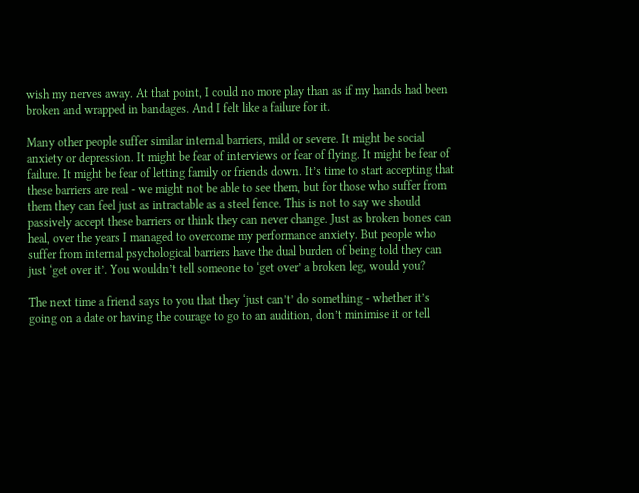wish my nerves away. At that point, I could no more play than as if my hands had been broken and wrapped in bandages. And I felt like a failure for it.

Many other people suffer similar internal barriers, mild or severe. It might be social anxiety or depression. It might be fear of interviews or fear of flying. It might be fear of failure. It might be fear of letting family or friends down. It’s time to start accepting that these barriers are real - we might not be able to see them, but for those who suffer from them they can feel just as intractable as a steel fence. This is not to say we should passively accept these barriers or think they can never change. Just as broken bones can heal, over the years I managed to overcome my performance anxiety. But people who suffer from internal psychological barriers have the dual burden of being told they can just ‘get over it’. You wouldn’t tell someone to ‘get over’ a broken leg, would you?

The next time a friend says to you that they ‘just can’t’ do something - whether it’s going on a date or having the courage to go to an audition, don’t minimise it or tell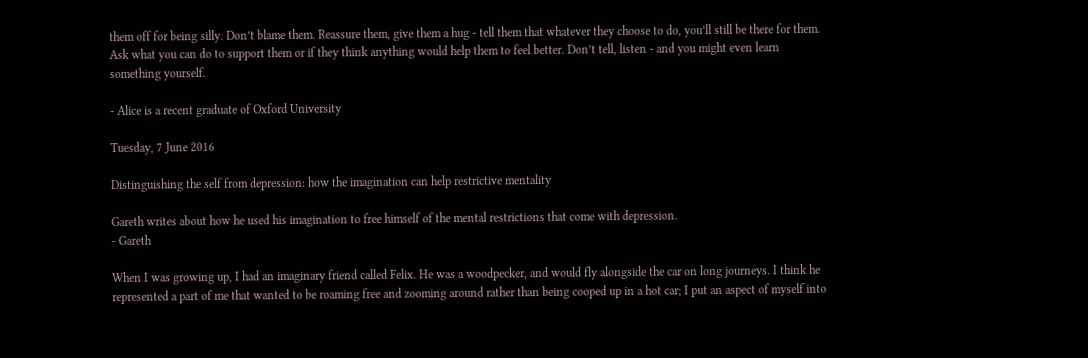them off for being silly. Don’t blame them. Reassure them, give them a hug - tell them that whatever they choose to do, you’ll still be there for them. Ask what you can do to support them or if they think anything would help them to feel better. Don’t tell, listen - and you might even learn something yourself.

- Alice is a recent graduate of Oxford University

Tuesday, 7 June 2016

Distinguishing the self from depression: how the imagination can help restrictive mentality

Gareth writes about how he used his imagination to free himself of the mental restrictions that come with depression.
- Gareth

When I was growing up, I had an imaginary friend called Felix. He was a woodpecker, and would fly alongside the car on long journeys. I think he represented a part of me that wanted to be roaming free and zooming around rather than being cooped up in a hot car; I put an aspect of myself into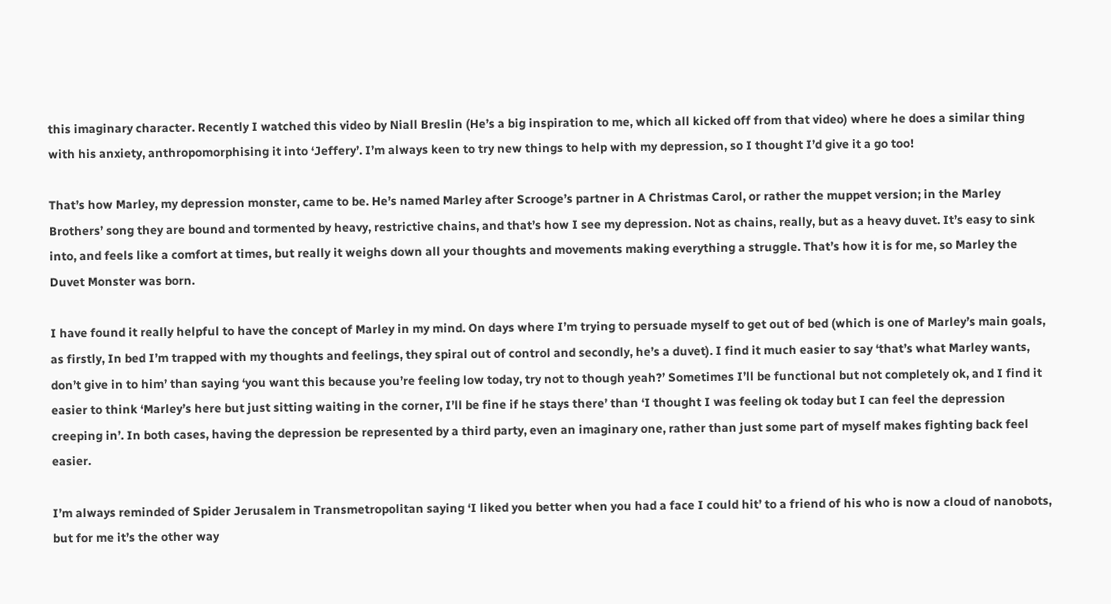this imaginary character. Recently I watched this video by Niall Breslin (He’s a big inspiration to me, which all kicked off from that video) where he does a similar thing with his anxiety, anthropomorphising it into ‘Jeffery’. I’m always keen to try new things to help with my depression, so I thought I’d give it a go too!

That’s how Marley, my depression monster, came to be. He’s named Marley after Scrooge’s partner in A Christmas Carol, or rather the muppet version; in the Marley Brothers’ song they are bound and tormented by heavy, restrictive chains, and that’s how I see my depression. Not as chains, really, but as a heavy duvet. It’s easy to sink into, and feels like a comfort at times, but really it weighs down all your thoughts and movements making everything a struggle. That’s how it is for me, so Marley the Duvet Monster was born.

I have found it really helpful to have the concept of Marley in my mind. On days where I’m trying to persuade myself to get out of bed (which is one of Marley’s main goals, as firstly, In bed I’m trapped with my thoughts and feelings, they spiral out of control and secondly, he’s a duvet). I find it much easier to say ‘that’s what Marley wants, don’t give in to him’ than saying ‘you want this because you’re feeling low today, try not to though yeah?’ Sometimes I’ll be functional but not completely ok, and I find it easier to think ‘Marley’s here but just sitting waiting in the corner, I’ll be fine if he stays there’ than ‘I thought I was feeling ok today but I can feel the depression creeping in’. In both cases, having the depression be represented by a third party, even an imaginary one, rather than just some part of myself makes fighting back feel easier.

I’m always reminded of Spider Jerusalem in Transmetropolitan saying ‘I liked you better when you had a face I could hit’ to a friend of his who is now a cloud of nanobots, but for me it’s the other way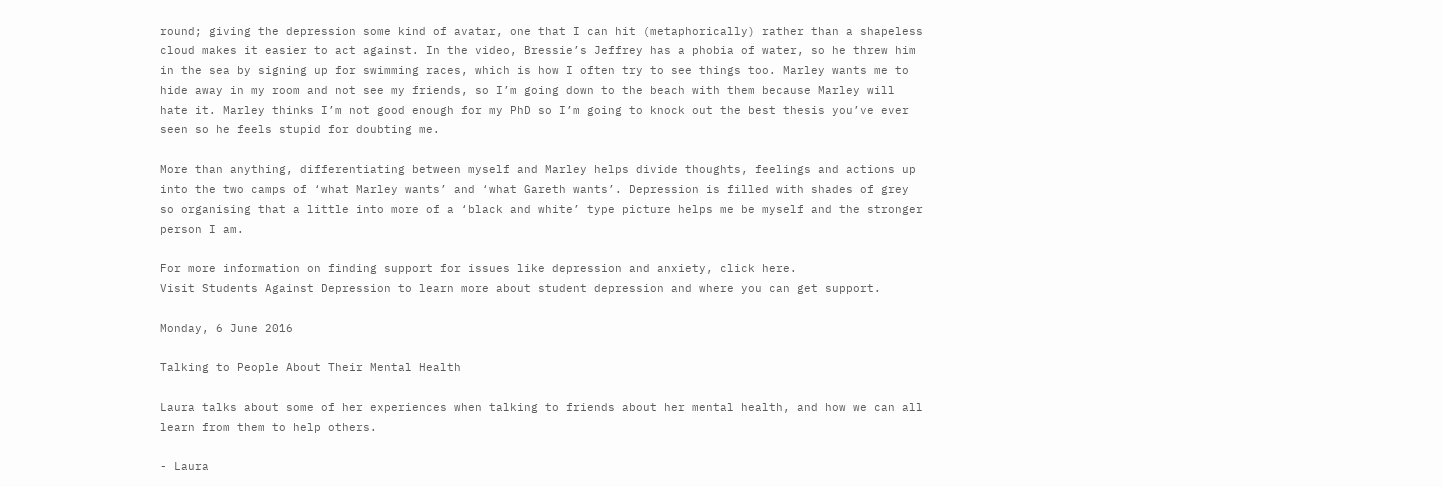round; giving the depression some kind of avatar, one that I can hit (metaphorically) rather than a shapeless cloud makes it easier to act against. In the video, Bressie’s Jeffrey has a phobia of water, so he threw him in the sea by signing up for swimming races, which is how I often try to see things too. Marley wants me to hide away in my room and not see my friends, so I’m going down to the beach with them because Marley will hate it. Marley thinks I’m not good enough for my PhD so I’m going to knock out the best thesis you’ve ever seen so he feels stupid for doubting me.

More than anything, differentiating between myself and Marley helps divide thoughts, feelings and actions up into the two camps of ‘what Marley wants’ and ‘what Gareth wants’. Depression is filled with shades of grey so organising that a little into more of a ‘black and white’ type picture helps me be myself and the stronger person I am.

For more information on finding support for issues like depression and anxiety, click here.
Visit Students Against Depression to learn more about student depression and where you can get support.

Monday, 6 June 2016

Talking to People About Their Mental Health

Laura talks about some of her experiences when talking to friends about her mental health, and how we can all learn from them to help others.

- Laura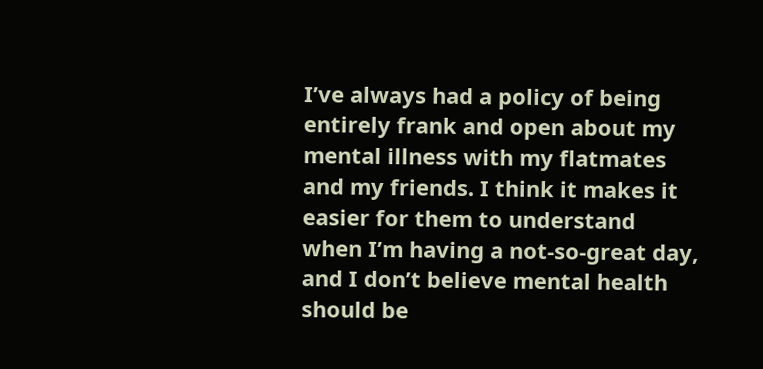I’ve always had a policy of being entirely frank and open about my mental illness with my flatmates and my friends. I think it makes it easier for them to understand when I’m having a not-so-great day, and I don’t believe mental health should be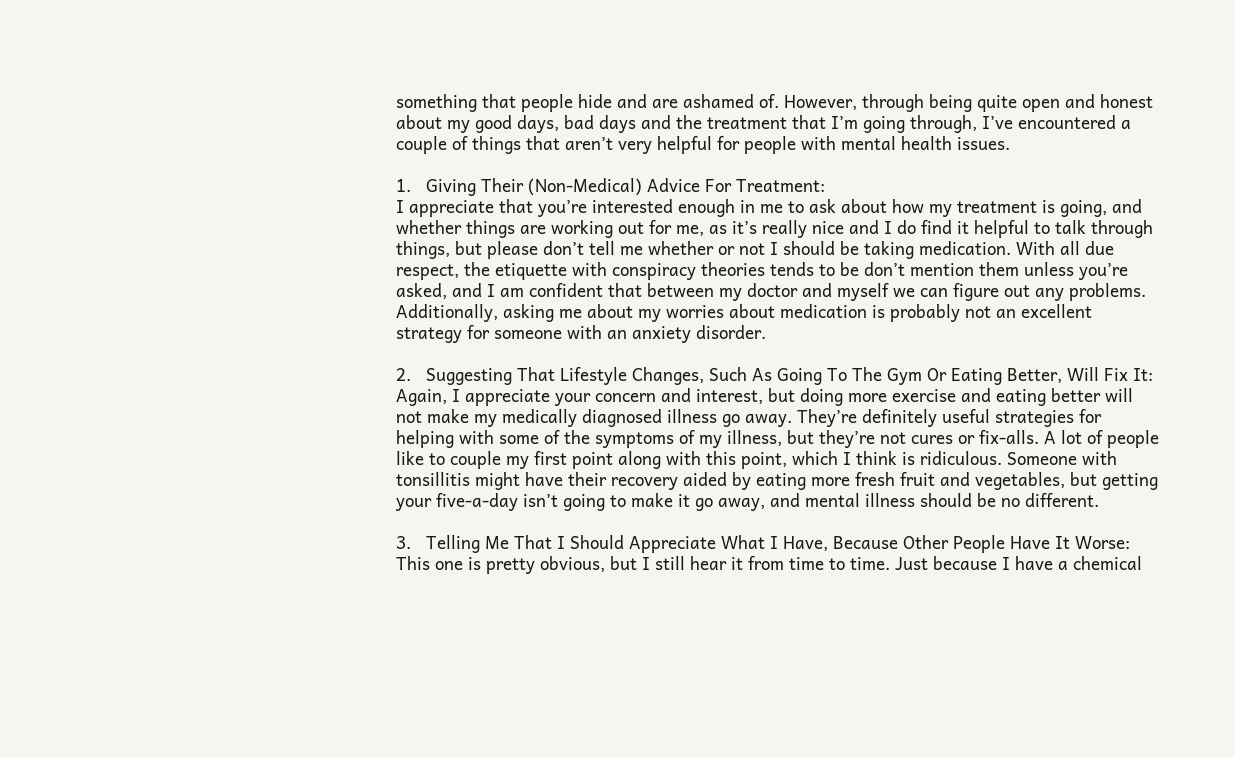something that people hide and are ashamed of. However, through being quite open and honest about my good days, bad days and the treatment that I’m going through, I’ve encountered a couple of things that aren’t very helpful for people with mental health issues.

1.   Giving Their (Non-Medical) Advice For Treatment:
I appreciate that you’re interested enough in me to ask about how my treatment is going, and whether things are working out for me, as it’s really nice and I do find it helpful to talk through things, but please don’t tell me whether or not I should be taking medication. With all due respect, the etiquette with conspiracy theories tends to be don’t mention them unless you’re asked, and I am confident that between my doctor and myself we can figure out any problems. Additionally, asking me about my worries about medication is probably not an excellent strategy for someone with an anxiety disorder.

2.   Suggesting That Lifestyle Changes, Such As Going To The Gym Or Eating Better, Will Fix It:
Again, I appreciate your concern and interest, but doing more exercise and eating better will not make my medically diagnosed illness go away. They’re definitely useful strategies for helping with some of the symptoms of my illness, but they’re not cures or fix-alls. A lot of people like to couple my first point along with this point, which I think is ridiculous. Someone with tonsillitis might have their recovery aided by eating more fresh fruit and vegetables, but getting your five-a-day isn’t going to make it go away, and mental illness should be no different.

3.   Telling Me That I Should Appreciate What I Have, Because Other People Have It Worse:
This one is pretty obvious, but I still hear it from time to time. Just because I have a chemical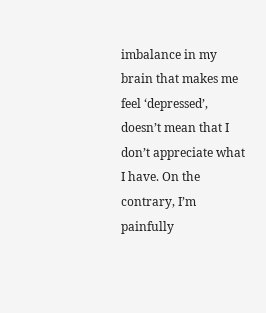imbalance in my brain that makes me feel ‘depressed’, doesn’t mean that I don’t appreciate what I have. On the contrary, I’m painfully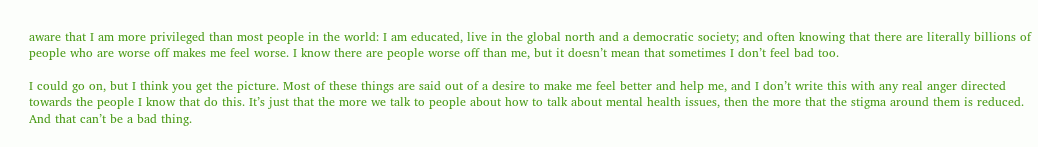aware that I am more privileged than most people in the world: I am educated, live in the global north and a democratic society; and often knowing that there are literally billions of people who are worse off makes me feel worse. I know there are people worse off than me, but it doesn’t mean that sometimes I don’t feel bad too.

I could go on, but I think you get the picture. Most of these things are said out of a desire to make me feel better and help me, and I don’t write this with any real anger directed towards the people I know that do this. It’s just that the more we talk to people about how to talk about mental health issues, then the more that the stigma around them is reduced. And that can’t be a bad thing.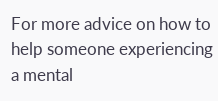For more advice on how to help someone experiencing a mental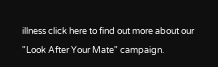illness click here to find out more about our "Look After Your Mate" campaign.